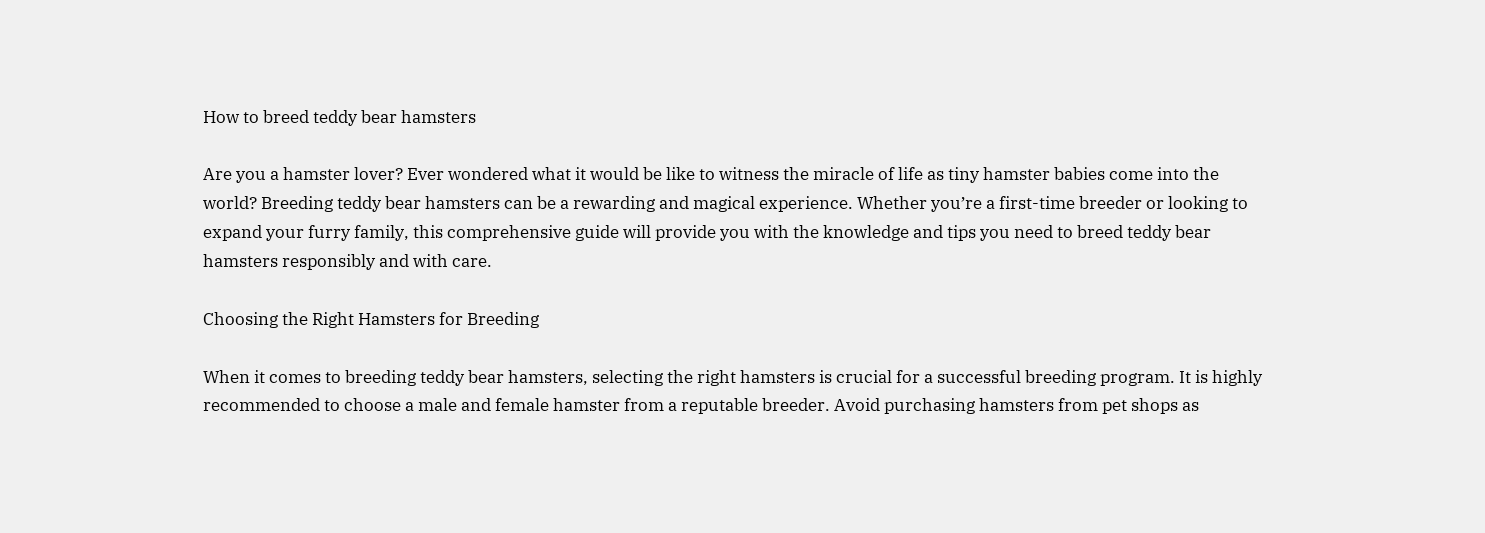How to breed teddy bear hamsters

Are you a hamster lover? Ever wondered what it would be like to witness the miracle of life as tiny hamster babies come into the world? Breeding teddy bear hamsters can be a rewarding and magical experience. Whether you’re a first-time breeder or looking to expand your furry family, this comprehensive guide will provide you with the knowledge and tips you need to breed teddy bear hamsters responsibly and with care.

Choosing the Right Hamsters for Breeding

When it comes to breeding teddy bear hamsters, selecting the right hamsters is crucial for a successful breeding program. It is highly recommended to choose a male and female hamster from a reputable breeder. Avoid purchasing hamsters from pet shops as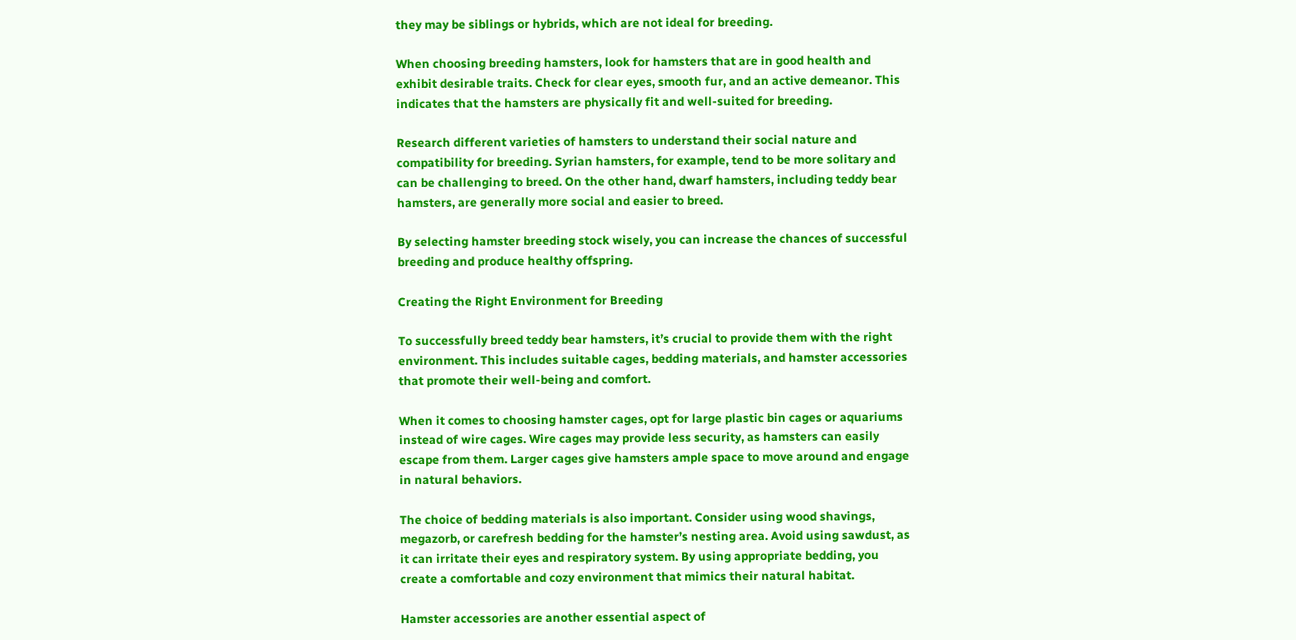they may be siblings or hybrids, which are not ideal for breeding.

When choosing breeding hamsters, look for hamsters that are in good health and exhibit desirable traits. Check for clear eyes, smooth fur, and an active demeanor. This indicates that the hamsters are physically fit and well-suited for breeding.

Research different varieties of hamsters to understand their social nature and compatibility for breeding. Syrian hamsters, for example, tend to be more solitary and can be challenging to breed. On the other hand, dwarf hamsters, including teddy bear hamsters, are generally more social and easier to breed.

By selecting hamster breeding stock wisely, you can increase the chances of successful breeding and produce healthy offspring.

Creating the Right Environment for Breeding

To successfully breed teddy bear hamsters, it’s crucial to provide them with the right environment. This includes suitable cages, bedding materials, and hamster accessories that promote their well-being and comfort.

When it comes to choosing hamster cages, opt for large plastic bin cages or aquariums instead of wire cages. Wire cages may provide less security, as hamsters can easily escape from them. Larger cages give hamsters ample space to move around and engage in natural behaviors.

The choice of bedding materials is also important. Consider using wood shavings, megazorb, or carefresh bedding for the hamster’s nesting area. Avoid using sawdust, as it can irritate their eyes and respiratory system. By using appropriate bedding, you create a comfortable and cozy environment that mimics their natural habitat.

Hamster accessories are another essential aspect of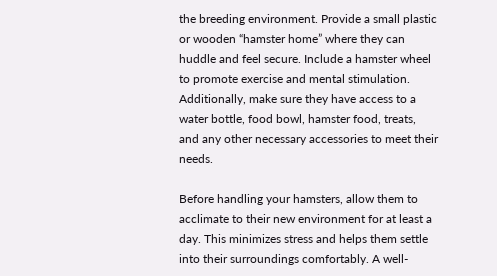the breeding environment. Provide a small plastic or wooden “hamster home” where they can huddle and feel secure. Include a hamster wheel to promote exercise and mental stimulation. Additionally, make sure they have access to a water bottle, food bowl, hamster food, treats, and any other necessary accessories to meet their needs.

Before handling your hamsters, allow them to acclimate to their new environment for at least a day. This minimizes stress and helps them settle into their surroundings comfortably. A well-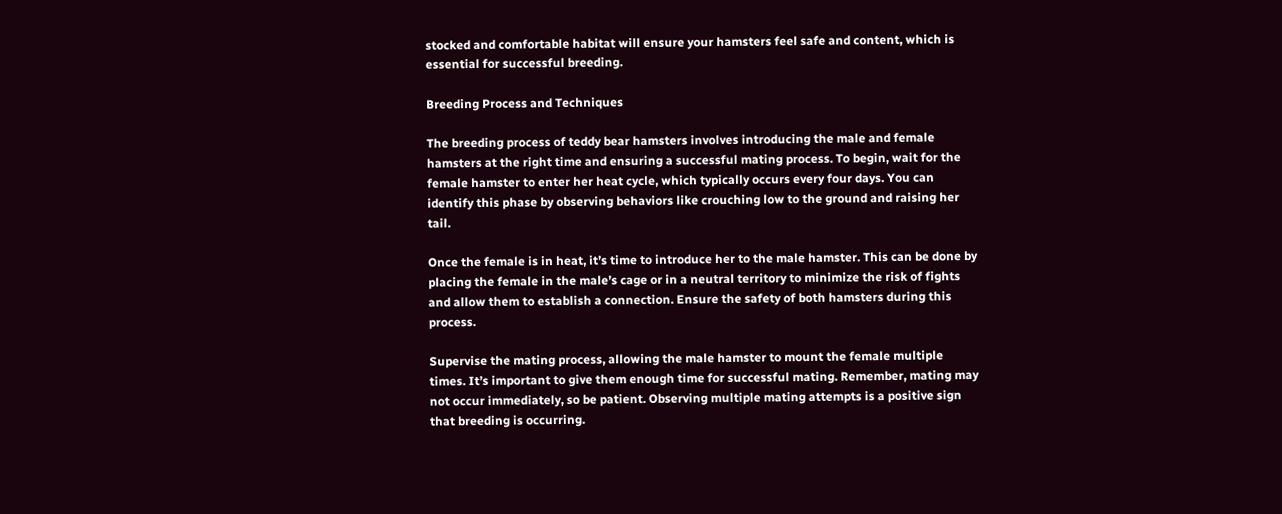stocked and comfortable habitat will ensure your hamsters feel safe and content, which is essential for successful breeding.

Breeding Process and Techniques

The breeding process of teddy bear hamsters involves introducing the male and female hamsters at the right time and ensuring a successful mating process. To begin, wait for the female hamster to enter her heat cycle, which typically occurs every four days. You can identify this phase by observing behaviors like crouching low to the ground and raising her tail.

Once the female is in heat, it’s time to introduce her to the male hamster. This can be done by placing the female in the male’s cage or in a neutral territory to minimize the risk of fights and allow them to establish a connection. Ensure the safety of both hamsters during this process.

Supervise the mating process, allowing the male hamster to mount the female multiple times. It’s important to give them enough time for successful mating. Remember, mating may not occur immediately, so be patient. Observing multiple mating attempts is a positive sign that breeding is occurring.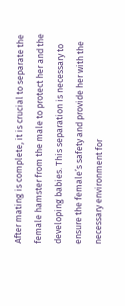After mating is complete, it is crucial to separate the female hamster from the male to protect her and the developing babies. This separation is necessary to ensure the female’s safety and provide her with the necessary environment for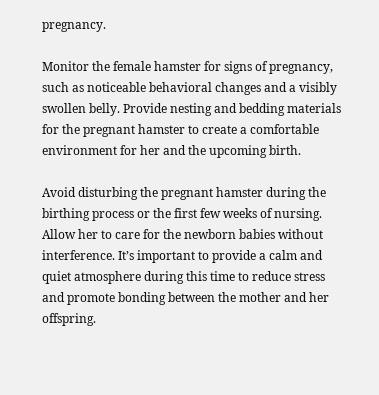pregnancy.

Monitor the female hamster for signs of pregnancy, such as noticeable behavioral changes and a visibly swollen belly. Provide nesting and bedding materials for the pregnant hamster to create a comfortable environment for her and the upcoming birth.

Avoid disturbing the pregnant hamster during the birthing process or the first few weeks of nursing. Allow her to care for the newborn babies without interference. It’s important to provide a calm and quiet atmosphere during this time to reduce stress and promote bonding between the mother and her offspring.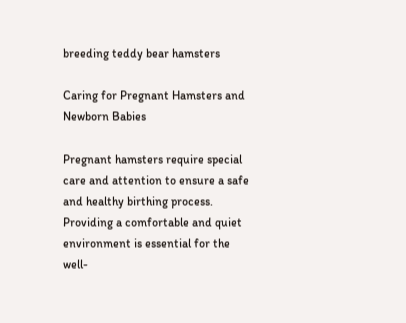breeding teddy bear hamsters

Caring for Pregnant Hamsters and Newborn Babies

Pregnant hamsters require special care and attention to ensure a safe and healthy birthing process. Providing a comfortable and quiet environment is essential for the well-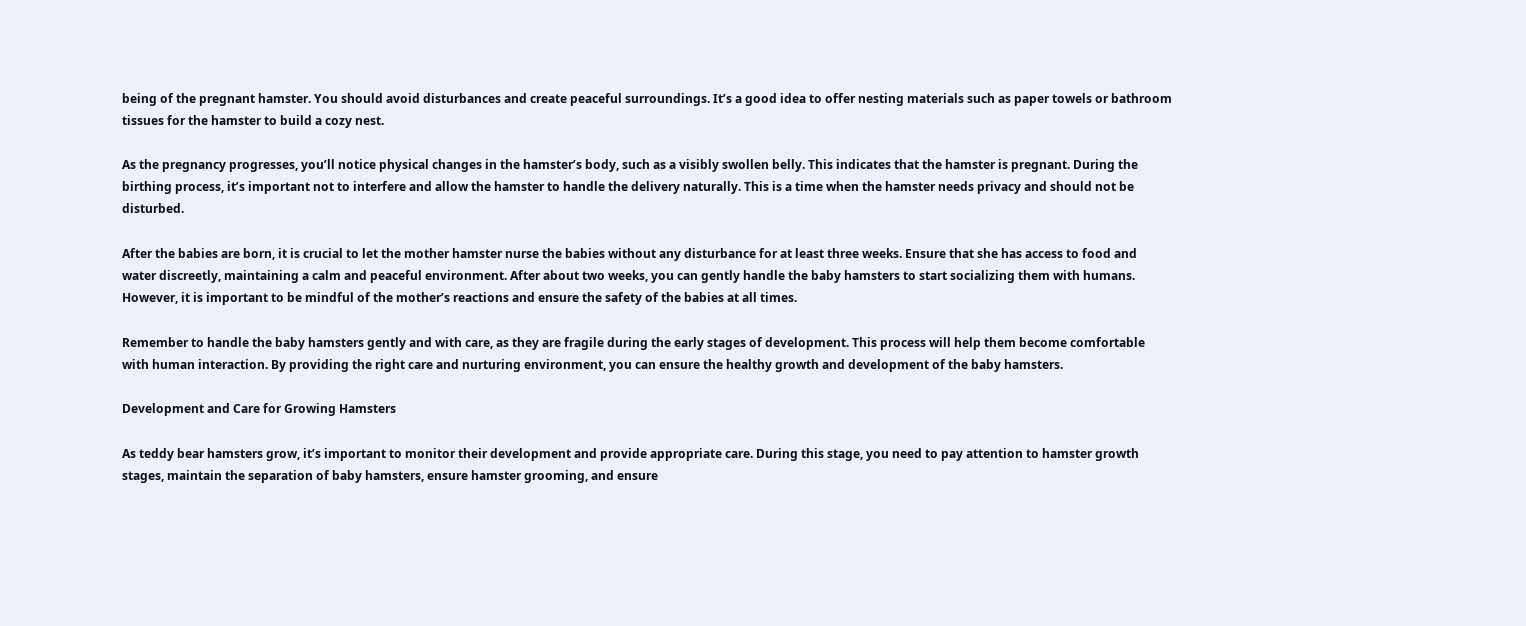being of the pregnant hamster. You should avoid disturbances and create peaceful surroundings. It’s a good idea to offer nesting materials such as paper towels or bathroom tissues for the hamster to build a cozy nest.

As the pregnancy progresses, you’ll notice physical changes in the hamster’s body, such as a visibly swollen belly. This indicates that the hamster is pregnant. During the birthing process, it’s important not to interfere and allow the hamster to handle the delivery naturally. This is a time when the hamster needs privacy and should not be disturbed.

After the babies are born, it is crucial to let the mother hamster nurse the babies without any disturbance for at least three weeks. Ensure that she has access to food and water discreetly, maintaining a calm and peaceful environment. After about two weeks, you can gently handle the baby hamsters to start socializing them with humans. However, it is important to be mindful of the mother’s reactions and ensure the safety of the babies at all times.

Remember to handle the baby hamsters gently and with care, as they are fragile during the early stages of development. This process will help them become comfortable with human interaction. By providing the right care and nurturing environment, you can ensure the healthy growth and development of the baby hamsters.

Development and Care for Growing Hamsters

As teddy bear hamsters grow, it’s important to monitor their development and provide appropriate care. During this stage, you need to pay attention to hamster growth stages, maintain the separation of baby hamsters, ensure hamster grooming, and ensure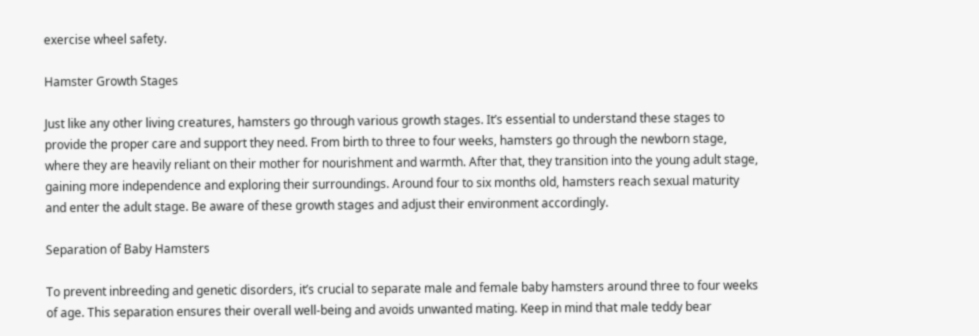exercise wheel safety.

Hamster Growth Stages

Just like any other living creatures, hamsters go through various growth stages. It’s essential to understand these stages to provide the proper care and support they need. From birth to three to four weeks, hamsters go through the newborn stage, where they are heavily reliant on their mother for nourishment and warmth. After that, they transition into the young adult stage, gaining more independence and exploring their surroundings. Around four to six months old, hamsters reach sexual maturity and enter the adult stage. Be aware of these growth stages and adjust their environment accordingly.

Separation of Baby Hamsters

To prevent inbreeding and genetic disorders, it’s crucial to separate male and female baby hamsters around three to four weeks of age. This separation ensures their overall well-being and avoids unwanted mating. Keep in mind that male teddy bear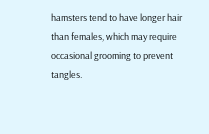hamsters tend to have longer hair than females, which may require occasional grooming to prevent tangles.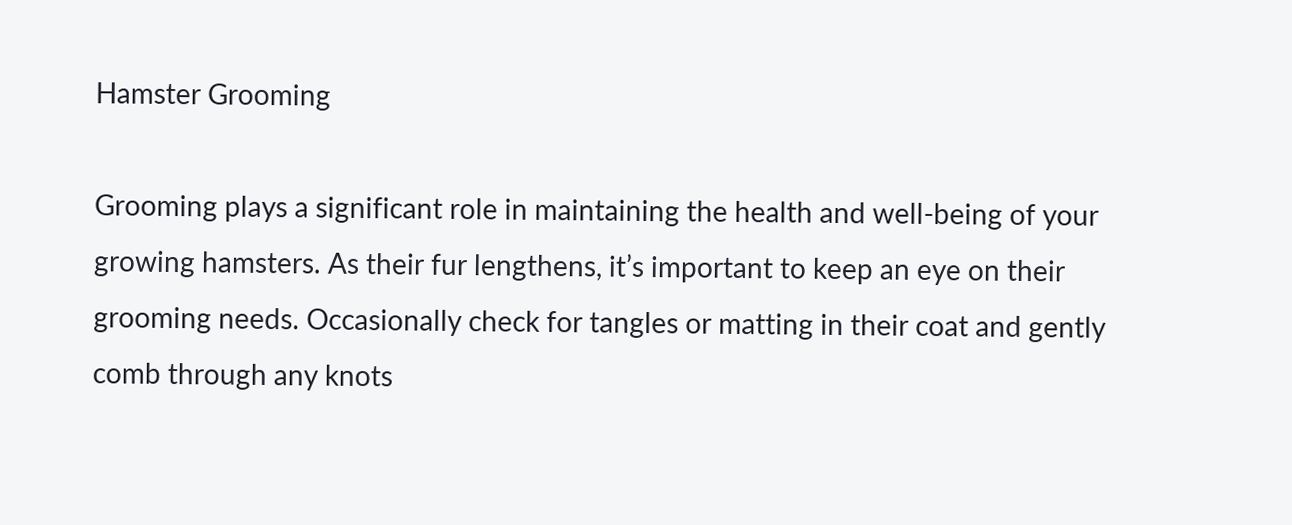Hamster Grooming

Grooming plays a significant role in maintaining the health and well-being of your growing hamsters. As their fur lengthens, it’s important to keep an eye on their grooming needs. Occasionally check for tangles or matting in their coat and gently comb through any knots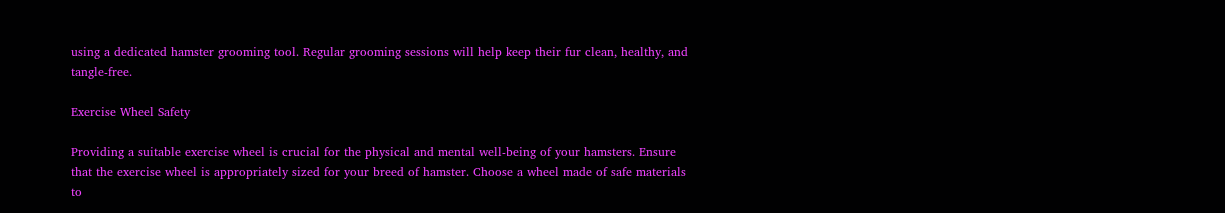using a dedicated hamster grooming tool. Regular grooming sessions will help keep their fur clean, healthy, and tangle-free.

Exercise Wheel Safety

Providing a suitable exercise wheel is crucial for the physical and mental well-being of your hamsters. Ensure that the exercise wheel is appropriately sized for your breed of hamster. Choose a wheel made of safe materials to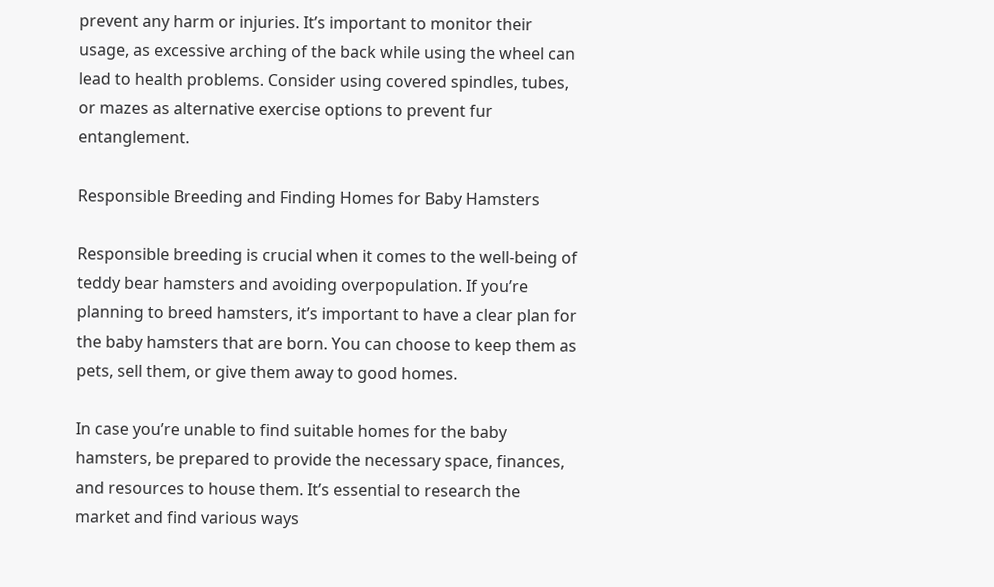prevent any harm or injuries. It’s important to monitor their usage, as excessive arching of the back while using the wheel can lead to health problems. Consider using covered spindles, tubes, or mazes as alternative exercise options to prevent fur entanglement.

Responsible Breeding and Finding Homes for Baby Hamsters

Responsible breeding is crucial when it comes to the well-being of teddy bear hamsters and avoiding overpopulation. If you’re planning to breed hamsters, it’s important to have a clear plan for the baby hamsters that are born. You can choose to keep them as pets, sell them, or give them away to good homes.

In case you’re unable to find suitable homes for the baby hamsters, be prepared to provide the necessary space, finances, and resources to house them. It’s essential to research the market and find various ways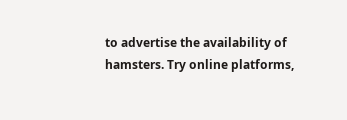to advertise the availability of hamsters. Try online platforms,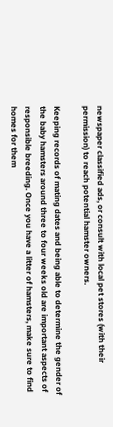newspaper classified ads, or consult with local pet stores (with their permission) to reach potential hamster owners.

Keeping records of mating dates and being able to determine the gender of the baby hamsters around three to four weeks old are important aspects of responsible breeding. Once you have a litter of hamsters, make sure to find homes for them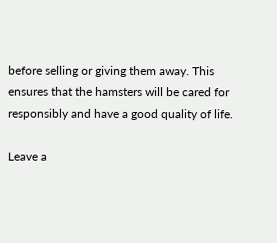before selling or giving them away. This ensures that the hamsters will be cared for responsibly and have a good quality of life.

Leave a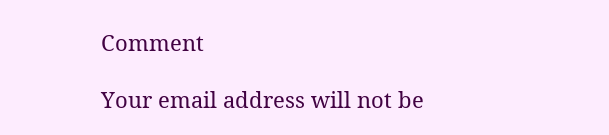Comment

Your email address will not be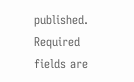published. Required fields are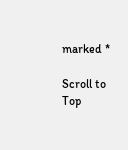marked *

Scroll to Top